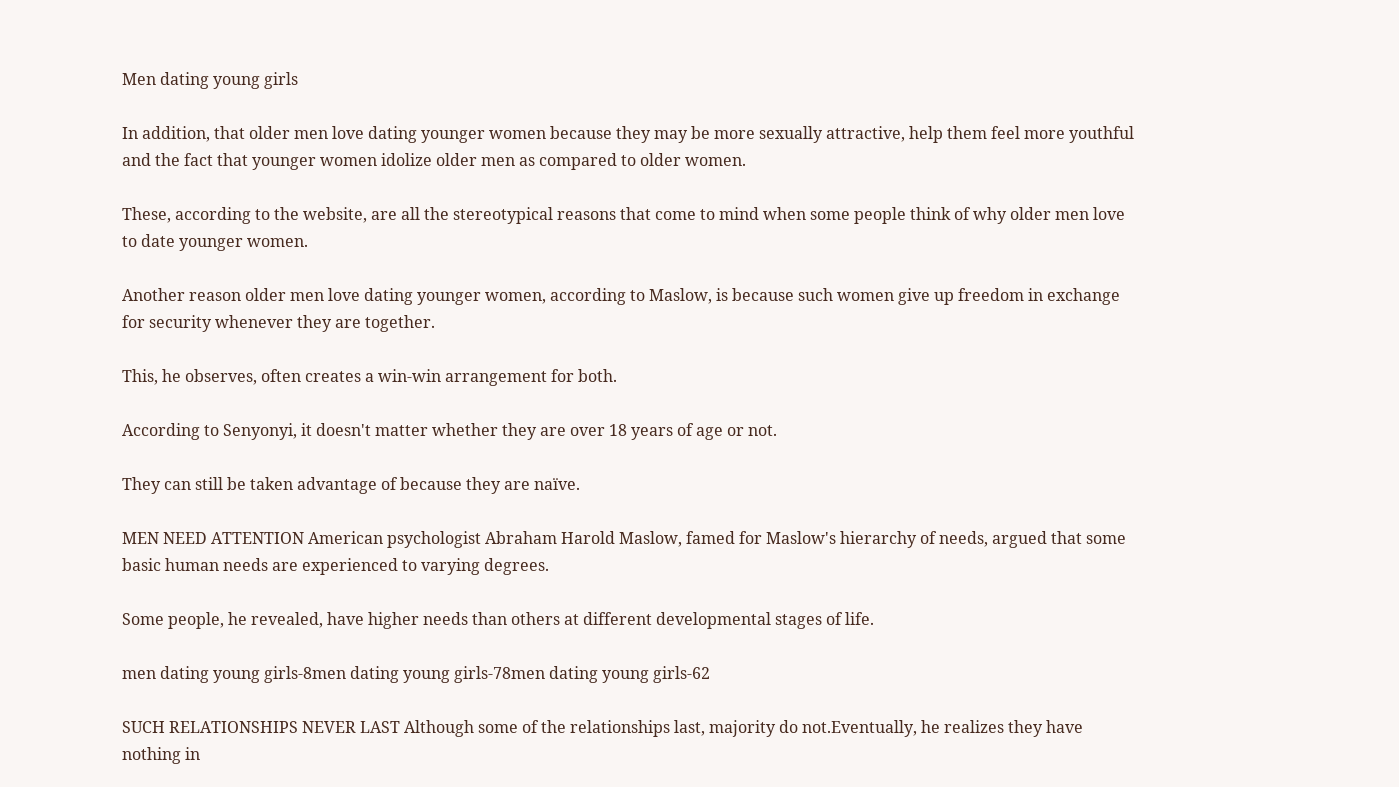Men dating young girls

In addition, that older men love dating younger women because they may be more sexually attractive, help them feel more youthful and the fact that younger women idolize older men as compared to older women.

These, according to the website, are all the stereotypical reasons that come to mind when some people think of why older men love to date younger women.

Another reason older men love dating younger women, according to Maslow, is because such women give up freedom in exchange for security whenever they are together.

This, he observes, often creates a win-win arrangement for both.

According to Senyonyi, it doesn't matter whether they are over 18 years of age or not.

They can still be taken advantage of because they are naïve.

MEN NEED ATTENTION American psychologist Abraham Harold Maslow, famed for Maslow's hierarchy of needs, argued that some basic human needs are experienced to varying degrees.

Some people, he revealed, have higher needs than others at different developmental stages of life.

men dating young girls-8men dating young girls-78men dating young girls-62

SUCH RELATIONSHIPS NEVER LAST Although some of the relationships last, majority do not.Eventually, he realizes they have nothing in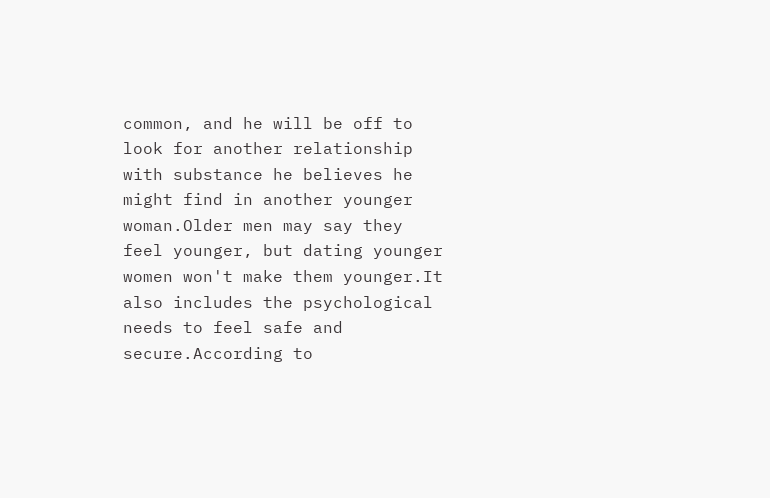common, and he will be off to look for another relationship with substance he believes he might find in another younger woman.Older men may say they feel younger, but dating younger women won't make them younger.It also includes the psychological needs to feel safe and secure.According to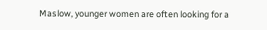Maslow, younger women are often looking for a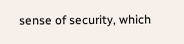sense of security, which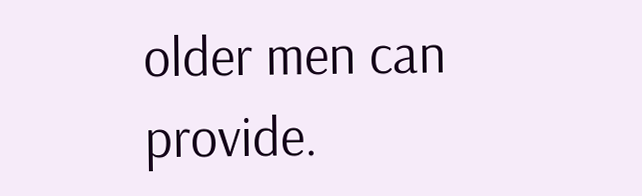older men can provide.